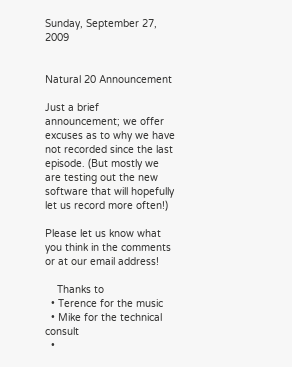Sunday, September 27, 2009


Natural 20 Announcement

Just a brief announcement; we offer excuses as to why we have not recorded since the last episode. (But mostly we are testing out the new software that will hopefully let us record more often!)

Please let us know what you think in the comments or at our email address!

    Thanks to
  • Terence for the music
  • Mike for the technical consult
  •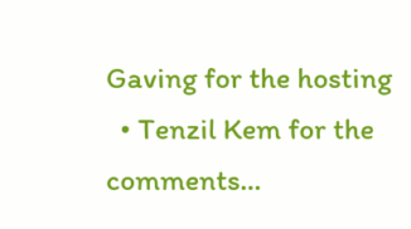Gaving for the hosting
  • Tenzil Kem for the comments...